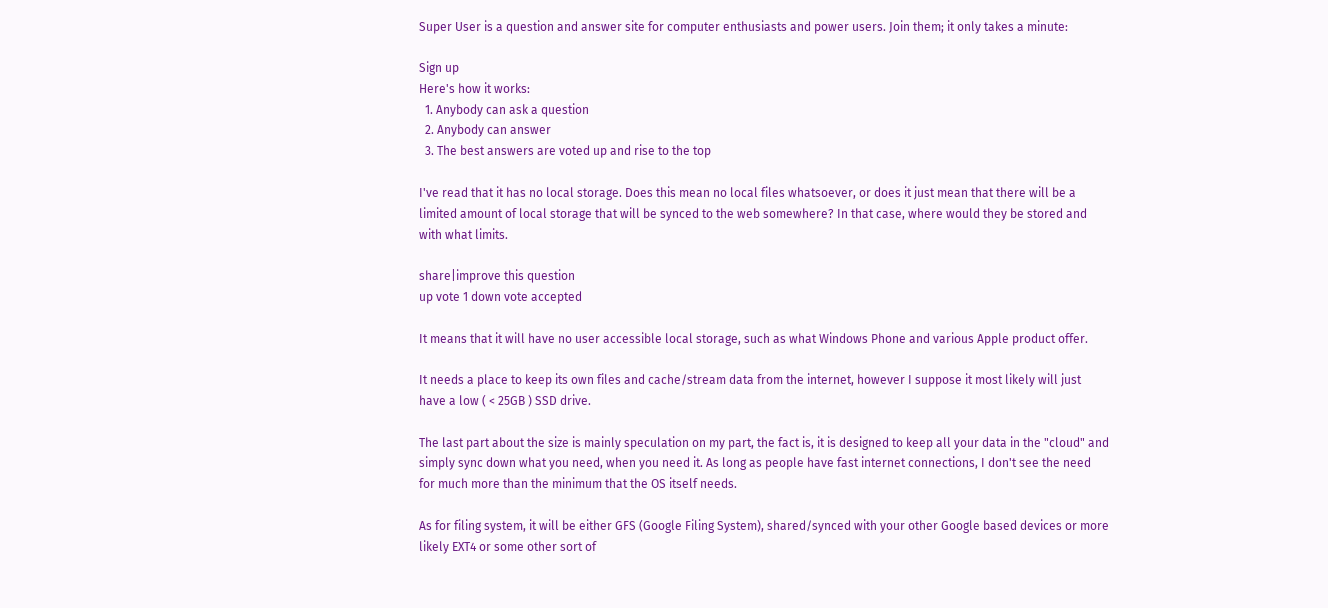Super User is a question and answer site for computer enthusiasts and power users. Join them; it only takes a minute:

Sign up
Here's how it works:
  1. Anybody can ask a question
  2. Anybody can answer
  3. The best answers are voted up and rise to the top

I've read that it has no local storage. Does this mean no local files whatsoever, or does it just mean that there will be a limited amount of local storage that will be synced to the web somewhere? In that case, where would they be stored and with what limits.

share|improve this question
up vote 1 down vote accepted

It means that it will have no user accessible local storage, such as what Windows Phone and various Apple product offer.

It needs a place to keep its own files and cache/stream data from the internet, however I suppose it most likely will just have a low ( < 25GB ) SSD drive.

The last part about the size is mainly speculation on my part, the fact is, it is designed to keep all your data in the "cloud" and simply sync down what you need, when you need it. As long as people have fast internet connections, I don't see the need for much more than the minimum that the OS itself needs.

As for filing system, it will be either GFS (Google Filing System), shared/synced with your other Google based devices or more likely EXT4 or some other sort of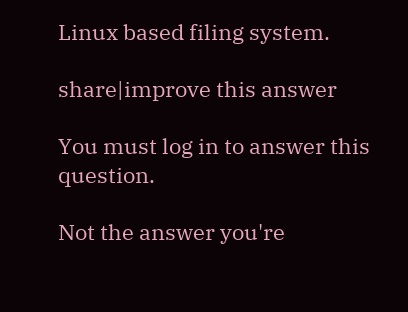Linux based filing system.

share|improve this answer

You must log in to answer this question.

Not the answer you're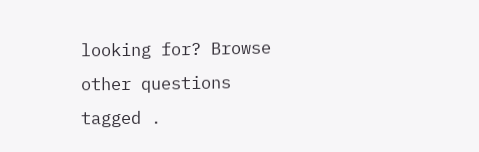looking for? Browse other questions tagged .